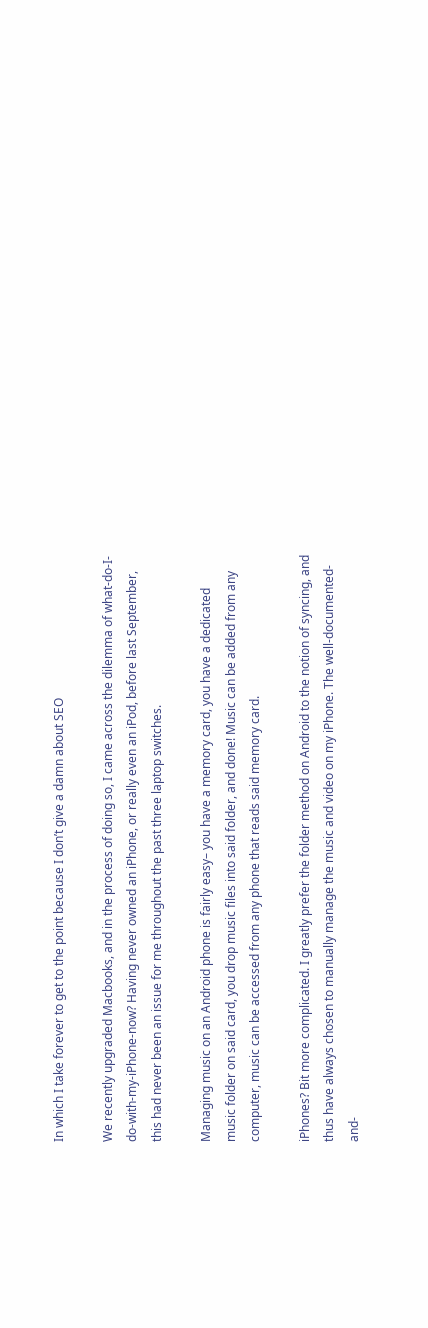In which I take forever to get to the point because I don’t give a damn about SEO

We recently upgraded Macbooks, and in the process of doing so, I came across the dilemma of what-do-I-do-with-my-iPhone-now? Having never owned an iPhone, or really even an iPod, before last September, this had never been an issue for me throughout the past three laptop switches.

Managing music on an Android phone is fairly easy– you have a memory card, you have a dedicated music folder on said card, you drop music files into said folder, and done! Music can be added from any computer, music can be accessed from any phone that reads said memory card.

iPhones? Bit more complicated. I greatly prefer the folder method on Android to the notion of syncing, and thus have always chosen to manually manage the music and video on my iPhone. The well-documented-and-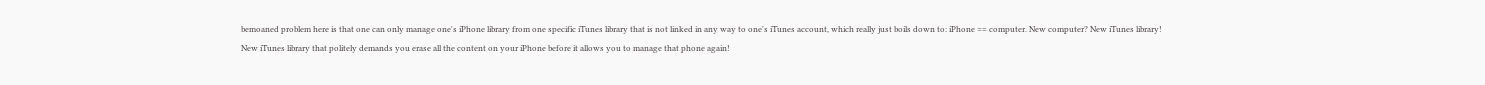bemoaned problem here is that one can only manage one's iPhone library from one specific iTunes library that is not linked in any way to one's iTunes account, which really just boils down to: iPhone == computer. New computer? New iTunes library! New iTunes library that politely demands you erase all the content on your iPhone before it allows you to manage that phone again!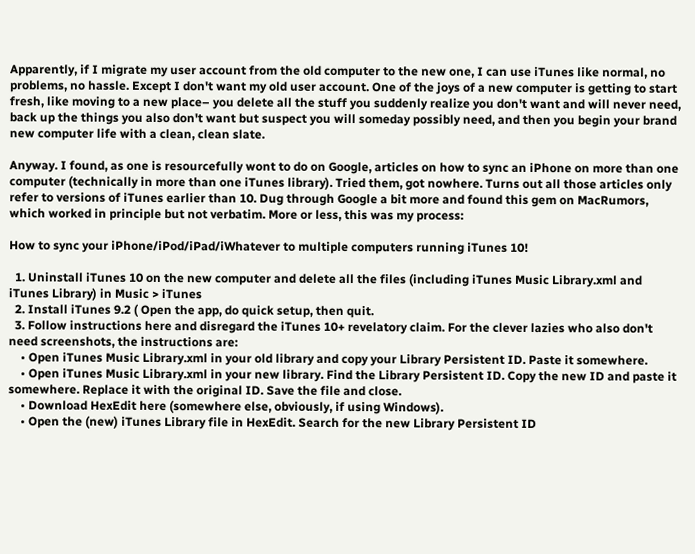Apparently, if I migrate my user account from the old computer to the new one, I can use iTunes like normal, no problems, no hassle. Except I don't want my old user account. One of the joys of a new computer is getting to start fresh, like moving to a new place– you delete all the stuff you suddenly realize you don't want and will never need, back up the things you also don't want but suspect you will someday possibly need, and then you begin your brand new computer life with a clean, clean slate.

Anyway. I found, as one is resourcefully wont to do on Google, articles on how to sync an iPhone on more than one computer (technically in more than one iTunes library). Tried them, got nowhere. Turns out all those articles only refer to versions of iTunes earlier than 10. Dug through Google a bit more and found this gem on MacRumors, which worked in principle but not verbatim. More or less, this was my process:

How to sync your iPhone/iPod/iPad/iWhatever to multiple computers running iTunes 10!

  1. Uninstall iTunes 10 on the new computer and delete all the files (including iTunes Music Library.xml and iTunes Library) in Music > iTunes
  2. Install iTunes 9.2 ( Open the app, do quick setup, then quit.
  3. Follow instructions here and disregard the iTunes 10+ revelatory claim. For the clever lazies who also don't need screenshots, the instructions are:
    • Open iTunes Music Library.xml in your old library and copy your Library Persistent ID. Paste it somewhere.
    • Open iTunes Music Library.xml in your new library. Find the Library Persistent ID. Copy the new ID and paste it somewhere. Replace it with the original ID. Save the file and close.
    • Download HexEdit here (somewhere else, obviously, if using Windows).
    • Open the (new) iTunes Library file in HexEdit. Search for the new Library Persistent ID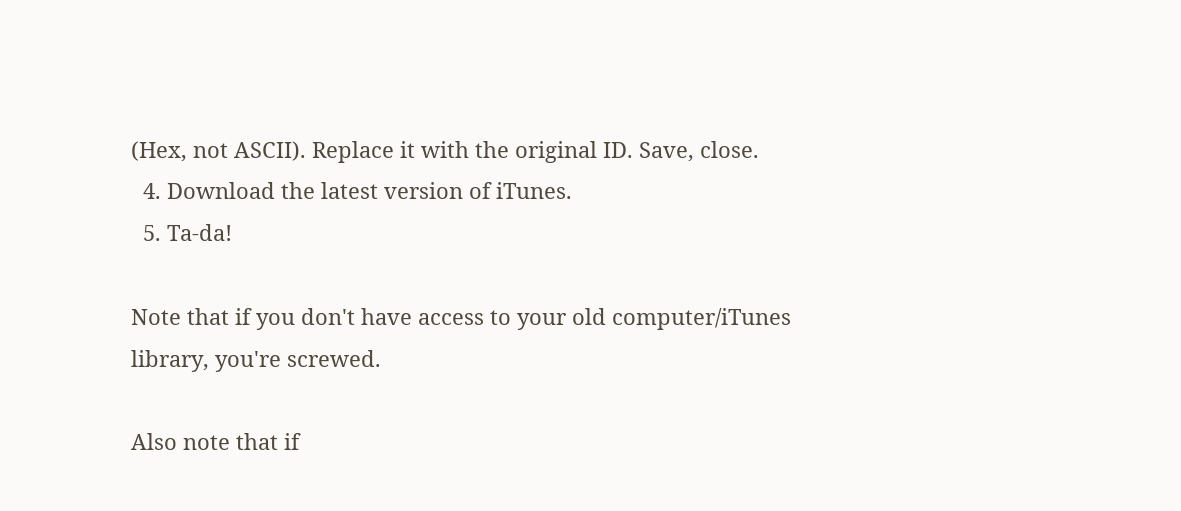(Hex, not ASCII). Replace it with the original ID. Save, close.
  4. Download the latest version of iTunes.
  5. Ta-da!

Note that if you don't have access to your old computer/iTunes library, you're screwed.

Also note that if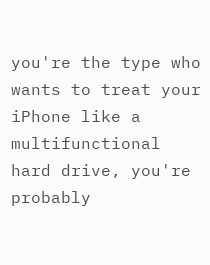you're the type who wants to treat your iPhone like a multifunctional hard drive, you're probably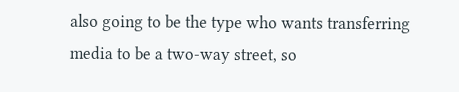also going to be the type who wants transferring media to be a two-way street, so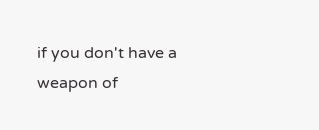if you don't have a weapon of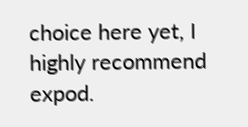choice here yet, I highly recommend expod.